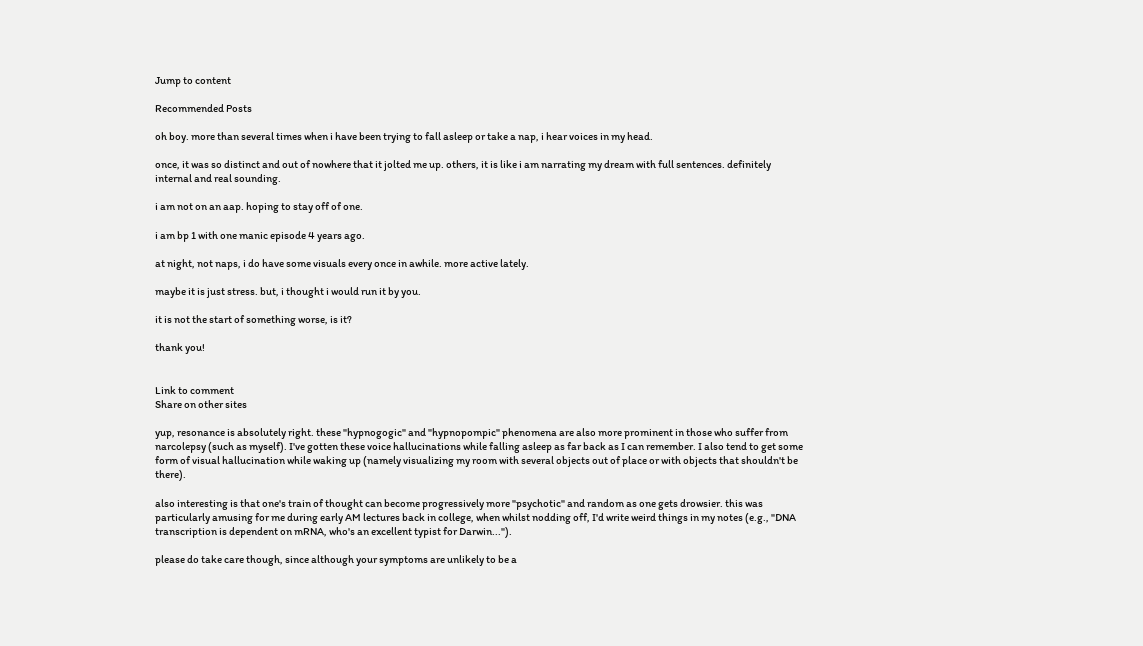Jump to content

Recommended Posts

oh boy. more than several times when i have been trying to fall asleep or take a nap, i hear voices in my head.

once, it was so distinct and out of nowhere that it jolted me up. others, it is like i am narrating my dream with full sentences. definitely internal and real sounding.

i am not on an aap. hoping to stay off of one.

i am bp 1 with one manic episode 4 years ago.

at night, not naps, i do have some visuals every once in awhile. more active lately.

maybe it is just stress. but, i thought i would run it by you.

it is not the start of something worse, is it?

thank you!


Link to comment
Share on other sites

yup, resonance is absolutely right. these "hypnogogic" and "hypnopompic" phenomena are also more prominent in those who suffer from narcolepsy (such as myself). I've gotten these voice hallucinations while falling asleep as far back as I can remember. I also tend to get some form of visual hallucination while waking up (namely visualizing my room with several objects out of place or with objects that shouldn't be there).

also interesting is that one's train of thought can become progressively more "psychotic" and random as one gets drowsier. this was particularly amusing for me during early AM lectures back in college, when whilst nodding off, I'd write weird things in my notes (e.g., "DNA transcription is dependent on mRNA, who's an excellent typist for Darwin...").

please do take care though, since although your symptoms are unlikely to be a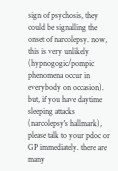sign of psychosis, they could be signalling the onset of narcolepsy. now, this is very unlikely (hypnogogic/pompic phenomena occur in everybody on occasion). but, if you have daytime sleeping attacks (narcolepsy's hallmark), please talk to your pdoc or GP immediately. there are many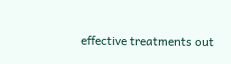effective treatments out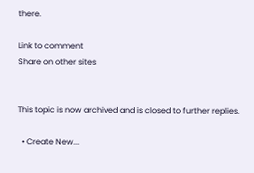there.

Link to comment
Share on other sites


This topic is now archived and is closed to further replies.

  • Create New...